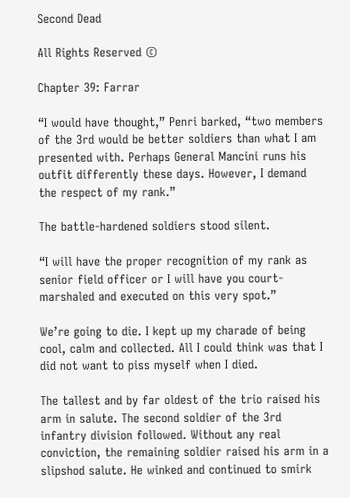Second Dead

All Rights Reserved ©

Chapter 39: Farrar

“I would have thought,” Penri barked, “two members of the 3rd would be better soldiers than what I am presented with. Perhaps General Mancini runs his outfit differently these days. However, I demand the respect of my rank.”

The battle-hardened soldiers stood silent.

“I will have the proper recognition of my rank as senior field officer or I will have you court-marshaled and executed on this very spot.”

We’re going to die. I kept up my charade of being cool, calm and collected. All I could think was that I did not want to piss myself when I died.

The tallest and by far oldest of the trio raised his arm in salute. The second soldier of the 3rd infantry division followed. Without any real conviction, the remaining soldier raised his arm in a slipshod salute. He winked and continued to smirk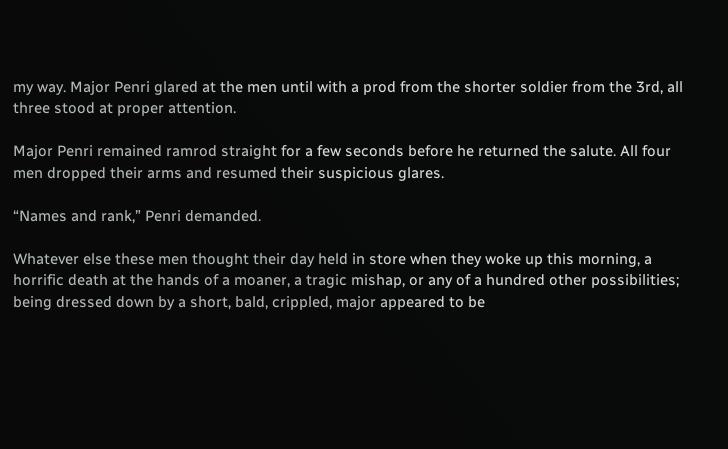my way. Major Penri glared at the men until with a prod from the shorter soldier from the 3rd, all three stood at proper attention.

Major Penri remained ramrod straight for a few seconds before he returned the salute. All four men dropped their arms and resumed their suspicious glares.

“Names and rank,” Penri demanded.

Whatever else these men thought their day held in store when they woke up this morning, a horrific death at the hands of a moaner, a tragic mishap, or any of a hundred other possibilities; being dressed down by a short, bald, crippled, major appeared to be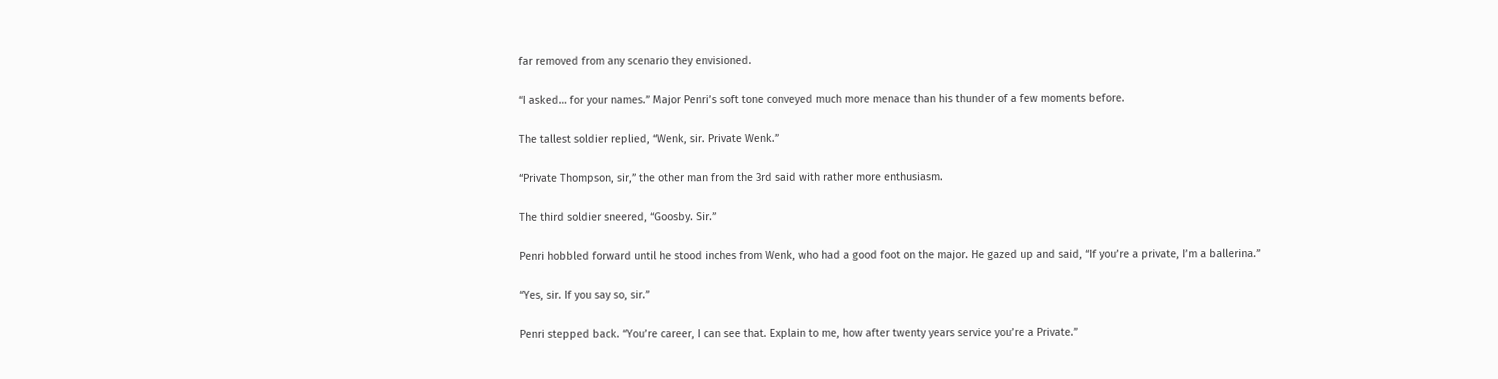far removed from any scenario they envisioned.

“I asked… for your names.” Major Penri’s soft tone conveyed much more menace than his thunder of a few moments before.

The tallest soldier replied, “Wenk, sir. Private Wenk.”

“Private Thompson, sir,” the other man from the 3rd said with rather more enthusiasm.

The third soldier sneered, “Goosby. Sir.”

Penri hobbled forward until he stood inches from Wenk, who had a good foot on the major. He gazed up and said, “If you’re a private, I’m a ballerina.”

“Yes, sir. If you say so, sir.”

Penri stepped back. “You’re career, I can see that. Explain to me, how after twenty years service you’re a Private.”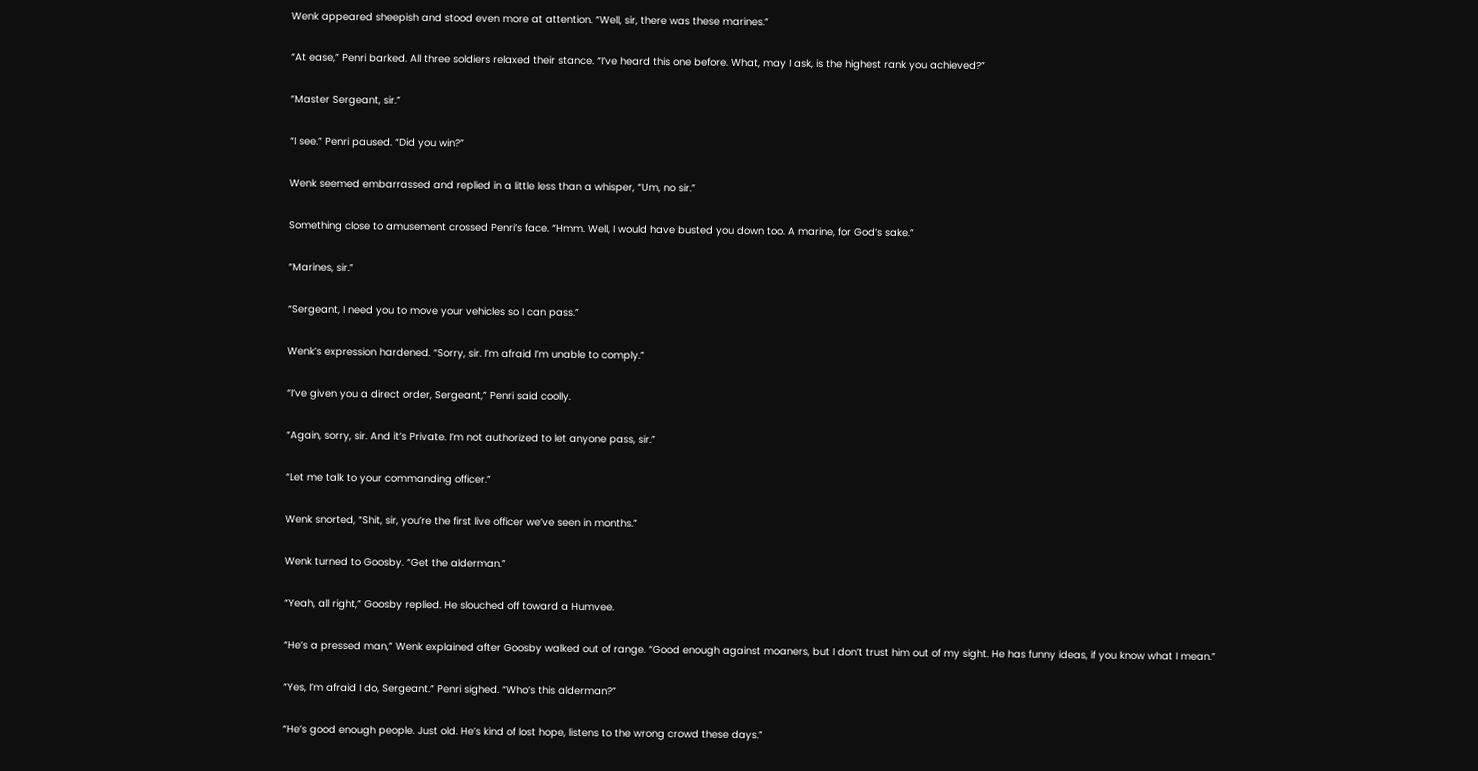Wenk appeared sheepish and stood even more at attention. “Well, sir, there was these marines.”

“At ease,” Penri barked. All three soldiers relaxed their stance. “I’ve heard this one before. What, may I ask, is the highest rank you achieved?”

“Master Sergeant, sir.”

“I see.” Penri paused. “Did you win?”

Wenk seemed embarrassed and replied in a little less than a whisper, “Um, no sir.”

Something close to amusement crossed Penri’s face. “Hmm. Well, I would have busted you down too. A marine, for God’s sake.”

“Marines, sir.”

“Sergeant, I need you to move your vehicles so I can pass.”

Wenk’s expression hardened. “Sorry, sir. I’m afraid I’m unable to comply.”

“I’ve given you a direct order, Sergeant,” Penri said coolly.

“Again, sorry, sir. And it’s Private. I’m not authorized to let anyone pass, sir.”

“Let me talk to your commanding officer.”

Wenk snorted, “Shit, sir, you’re the first live officer we’ve seen in months.”

Wenk turned to Goosby. “Get the alderman.”

“Yeah, all right,” Goosby replied. He slouched off toward a Humvee.

“He’s a pressed man,” Wenk explained after Goosby walked out of range. “Good enough against moaners, but I don’t trust him out of my sight. He has funny ideas, if you know what I mean.”

“Yes, I’m afraid I do, Sergeant.” Penri sighed. “Who’s this alderman?”

“He’s good enough people. Just old. He’s kind of lost hope, listens to the wrong crowd these days.”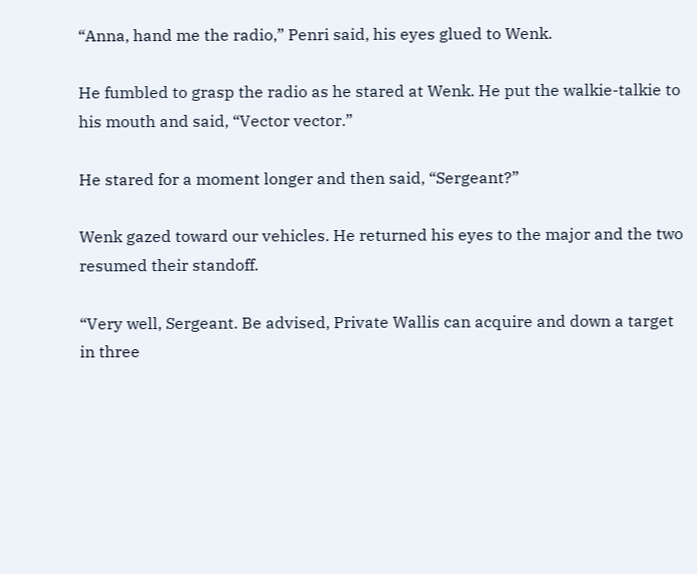“Anna, hand me the radio,” Penri said, his eyes glued to Wenk.

He fumbled to grasp the radio as he stared at Wenk. He put the walkie-talkie to his mouth and said, “Vector vector.”

He stared for a moment longer and then said, “Sergeant?”

Wenk gazed toward our vehicles. He returned his eyes to the major and the two resumed their standoff.

“Very well, Sergeant. Be advised, Private Wallis can acquire and down a target in three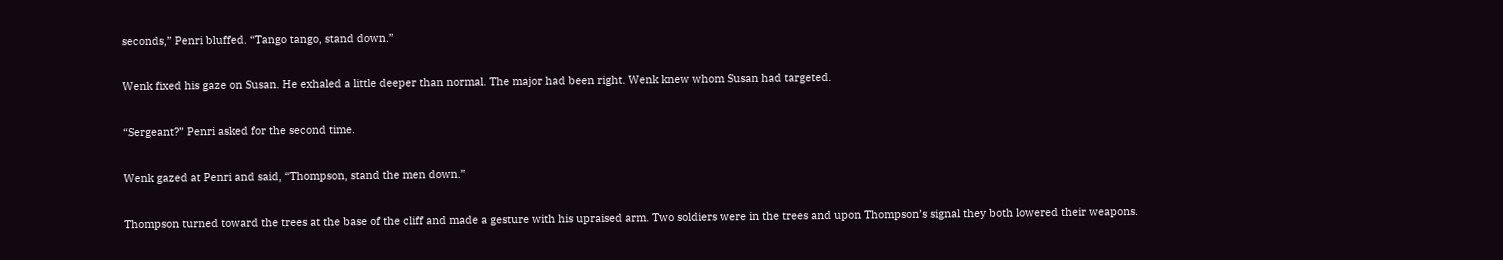seconds,” Penri bluffed. “Tango tango, stand down.”

Wenk fixed his gaze on Susan. He exhaled a little deeper than normal. The major had been right. Wenk knew whom Susan had targeted.

“Sergeant?” Penri asked for the second time.

Wenk gazed at Penri and said, “Thompson, stand the men down.”

Thompson turned toward the trees at the base of the cliff and made a gesture with his upraised arm. Two soldiers were in the trees and upon Thompson’s signal they both lowered their weapons.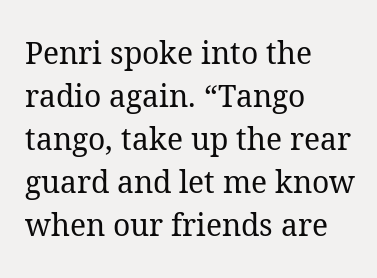Penri spoke into the radio again. “Tango tango, take up the rear guard and let me know when our friends are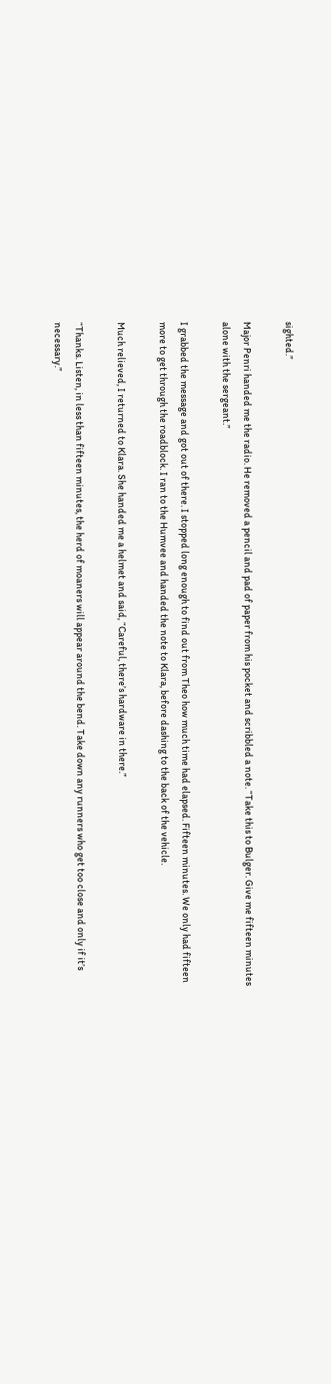sighted.”

Major Penri handed me the radio. He removed a pencil and pad of paper from his pocket and scribbled a note. “Take this to Bulger. Give me fifteen minutes alone with the sergeant.”

I grabbed the message and got out of there. I stopped long enough to find out from Theo how much time had elapsed. Fifteen minutes. We only had fifteen more to get through the roadblock. I ran to the Humvee and handed the note to Klara, before dashing to the back of the vehicle.

Much relieved, I returned to Klara. She handed me a helmet and said, “Careful, there’s hardware in there.”

“Thanks. Listen, in less than fifteen minutes, the herd of moaners will appear around the bend. Take down any runners who get too close and only if it’s necessary.”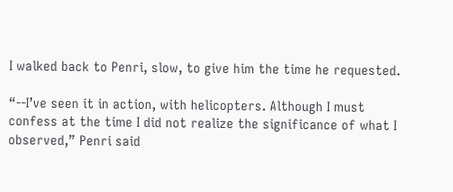I walked back to Penri, slow, to give him the time he requested.

“--I’ve seen it in action, with helicopters. Although I must confess at the time I did not realize the significance of what I observed,” Penri said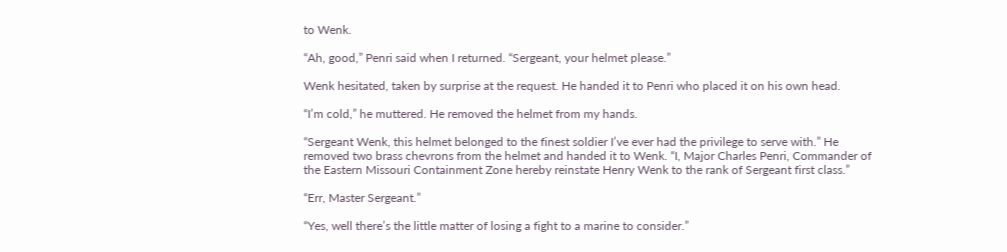to Wenk.

“Ah, good,” Penri said when I returned. “Sergeant, your helmet please.”

Wenk hesitated, taken by surprise at the request. He handed it to Penri who placed it on his own head.

“I’m cold,” he muttered. He removed the helmet from my hands.

“Sergeant Wenk, this helmet belonged to the finest soldier I’ve ever had the privilege to serve with.” He removed two brass chevrons from the helmet and handed it to Wenk. “I, Major Charles Penri, Commander of the Eastern Missouri Containment Zone hereby reinstate Henry Wenk to the rank of Sergeant first class.”

“Err, Master Sergeant.”

“Yes, well there’s the little matter of losing a fight to a marine to consider.”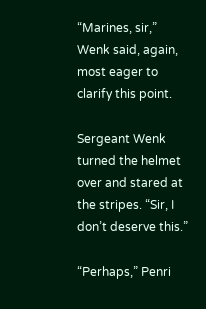“Marines, sir,” Wenk said, again, most eager to clarify this point.

Sergeant Wenk turned the helmet over and stared at the stripes. “Sir, I don’t deserve this.”

“Perhaps,” Penri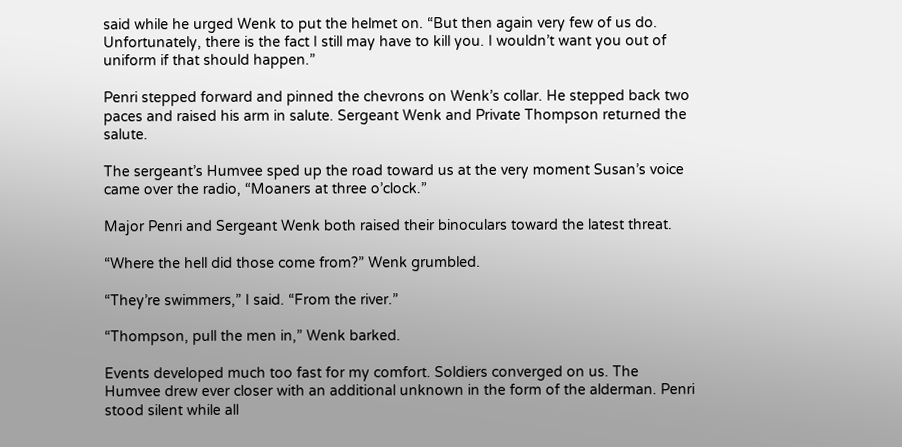said while he urged Wenk to put the helmet on. “But then again very few of us do. Unfortunately, there is the fact I still may have to kill you. I wouldn’t want you out of uniform if that should happen.”

Penri stepped forward and pinned the chevrons on Wenk’s collar. He stepped back two paces and raised his arm in salute. Sergeant Wenk and Private Thompson returned the salute.

The sergeant’s Humvee sped up the road toward us at the very moment Susan’s voice came over the radio, “Moaners at three o’clock.”

Major Penri and Sergeant Wenk both raised their binoculars toward the latest threat.

“Where the hell did those come from?” Wenk grumbled.

“They’re swimmers,” I said. “From the river.”

“Thompson, pull the men in,” Wenk barked.

Events developed much too fast for my comfort. Soldiers converged on us. The Humvee drew ever closer with an additional unknown in the form of the alderman. Penri stood silent while all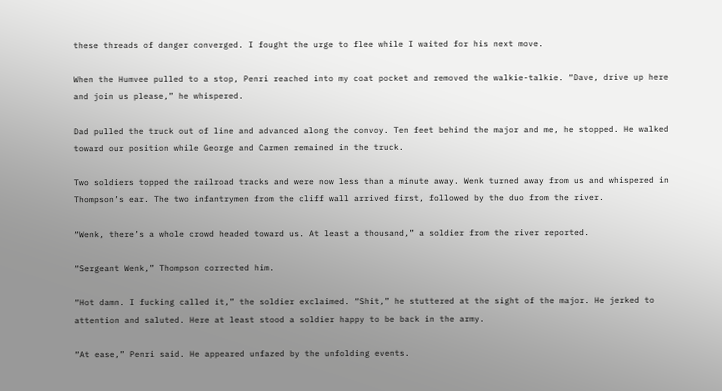these threads of danger converged. I fought the urge to flee while I waited for his next move.

When the Humvee pulled to a stop, Penri reached into my coat pocket and removed the walkie-talkie. “Dave, drive up here and join us please,” he whispered.

Dad pulled the truck out of line and advanced along the convoy. Ten feet behind the major and me, he stopped. He walked toward our position while George and Carmen remained in the truck.

Two soldiers topped the railroad tracks and were now less than a minute away. Wenk turned away from us and whispered in Thompson’s ear. The two infantrymen from the cliff wall arrived first, followed by the duo from the river.

“Wenk, there’s a whole crowd headed toward us. At least a thousand,” a soldier from the river reported.

“Sergeant Wenk,” Thompson corrected him.

“Hot damn. I fucking called it,” the soldier exclaimed. “Shit,” he stuttered at the sight of the major. He jerked to attention and saluted. Here at least stood a soldier happy to be back in the army.

“At ease,” Penri said. He appeared unfazed by the unfolding events.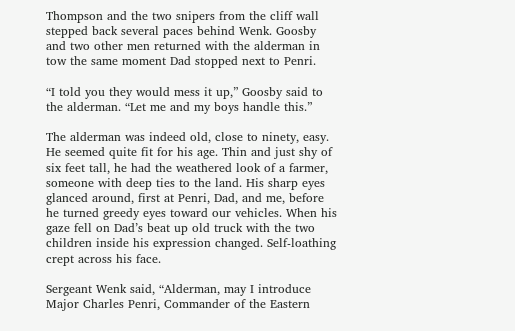Thompson and the two snipers from the cliff wall stepped back several paces behind Wenk. Goosby and two other men returned with the alderman in tow the same moment Dad stopped next to Penri.

“I told you they would mess it up,” Goosby said to the alderman. “Let me and my boys handle this.”

The alderman was indeed old, close to ninety, easy. He seemed quite fit for his age. Thin and just shy of six feet tall, he had the weathered look of a farmer, someone with deep ties to the land. His sharp eyes glanced around, first at Penri, Dad, and me, before he turned greedy eyes toward our vehicles. When his gaze fell on Dad’s beat up old truck with the two children inside his expression changed. Self-loathing crept across his face.

Sergeant Wenk said, “Alderman, may I introduce Major Charles Penri, Commander of the Eastern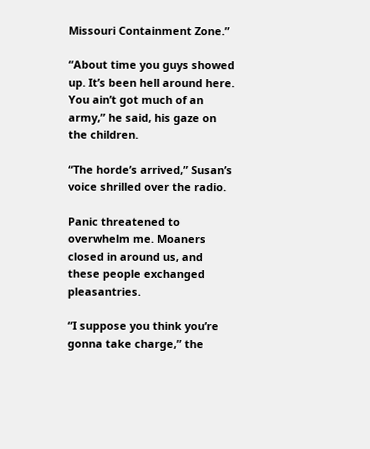Missouri Containment Zone.”

“About time you guys showed up. It’s been hell around here. You ain’t got much of an army,” he said, his gaze on the children.

“The horde’s arrived,” Susan’s voice shrilled over the radio.

Panic threatened to overwhelm me. Moaners closed in around us, and these people exchanged pleasantries.

“I suppose you think you’re gonna take charge,” the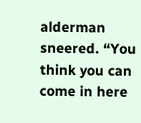alderman sneered. “You think you can come in here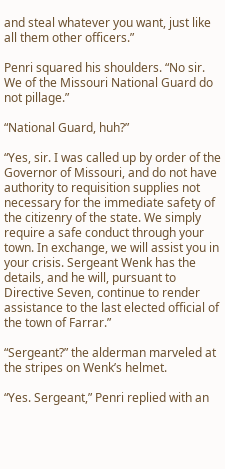and steal whatever you want, just like all them other officers.”

Penri squared his shoulders. “No sir. We of the Missouri National Guard do not pillage.”

“National Guard, huh?”

“Yes, sir. I was called up by order of the Governor of Missouri, and do not have authority to requisition supplies not necessary for the immediate safety of the citizenry of the state. We simply require a safe conduct through your town. In exchange, we will assist you in your crisis. Sergeant Wenk has the details, and he will, pursuant to Directive Seven, continue to render assistance to the last elected official of the town of Farrar.”

“Sergeant?” the alderman marveled at the stripes on Wenk’s helmet.

“Yes. Sergeant,” Penri replied with an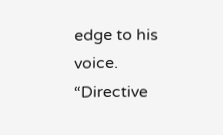edge to his voice. “Directive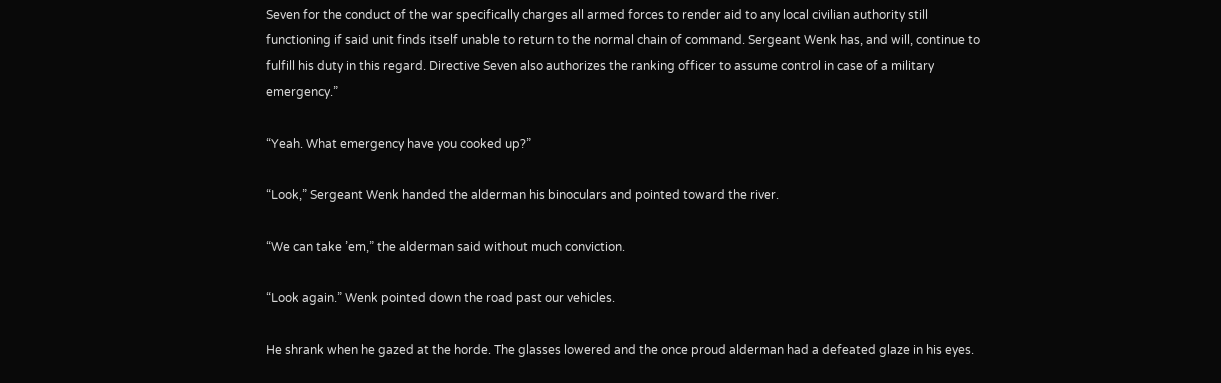Seven for the conduct of the war specifically charges all armed forces to render aid to any local civilian authority still functioning if said unit finds itself unable to return to the normal chain of command. Sergeant Wenk has, and will, continue to fulfill his duty in this regard. Directive Seven also authorizes the ranking officer to assume control in case of a military emergency.”

“Yeah. What emergency have you cooked up?”

“Look,” Sergeant Wenk handed the alderman his binoculars and pointed toward the river.

“We can take ’em,” the alderman said without much conviction.

“Look again.” Wenk pointed down the road past our vehicles.

He shrank when he gazed at the horde. The glasses lowered and the once proud alderman had a defeated glaze in his eyes.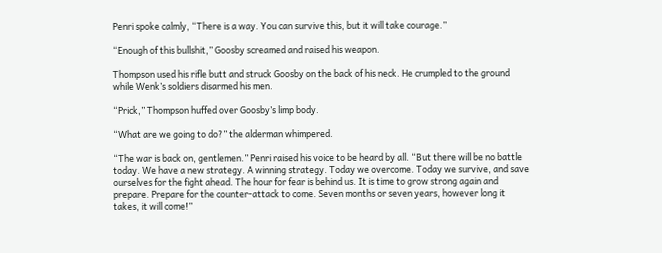Penri spoke calmly, “There is a way. You can survive this, but it will take courage.”

“Enough of this bullshit,” Goosby screamed and raised his weapon.

Thompson used his rifle butt and struck Goosby on the back of his neck. He crumpled to the ground while Wenk’s soldiers disarmed his men.

“Prick,” Thompson huffed over Goosby’s limp body.

“What are we going to do?” the alderman whimpered.

“The war is back on, gentlemen.” Penri raised his voice to be heard by all. “But there will be no battle today. We have a new strategy. A winning strategy. Today we overcome. Today we survive, and save ourselves for the fight ahead. The hour for fear is behind us. It is time to grow strong again and prepare. Prepare for the counter-attack to come. Seven months or seven years, however long it takes, it will come!”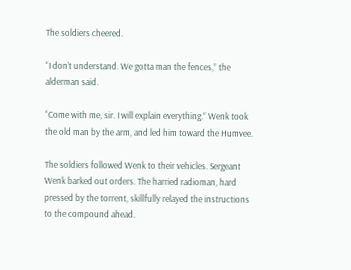The soldiers cheered.

“I don’t understand. We gotta man the fences,” the alderman said.

“Come with me, sir. I will explain everything.” Wenk took the old man by the arm, and led him toward the Humvee.

The soldiers followed Wenk to their vehicles. Sergeant Wenk barked out orders. The harried radioman, hard pressed by the torrent, skillfully relayed the instructions to the compound ahead.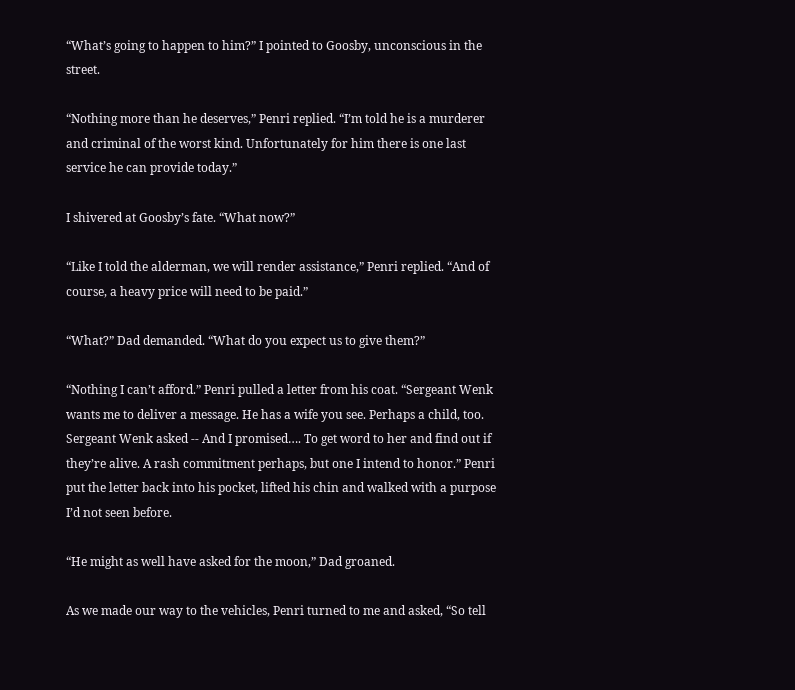“What’s going to happen to him?” I pointed to Goosby, unconscious in the street.

“Nothing more than he deserves,” Penri replied. “I’m told he is a murderer and criminal of the worst kind. Unfortunately for him there is one last service he can provide today.”

I shivered at Goosby’s fate. “What now?”

“Like I told the alderman, we will render assistance,” Penri replied. “And of course, a heavy price will need to be paid.”

“What?” Dad demanded. “What do you expect us to give them?”

“Nothing I can’t afford.” Penri pulled a letter from his coat. “Sergeant Wenk wants me to deliver a message. He has a wife you see. Perhaps a child, too. Sergeant Wenk asked -- And I promised…. To get word to her and find out if they’re alive. A rash commitment perhaps, but one I intend to honor.” Penri put the letter back into his pocket, lifted his chin and walked with a purpose I’d not seen before.

“He might as well have asked for the moon,” Dad groaned.

As we made our way to the vehicles, Penri turned to me and asked, “So tell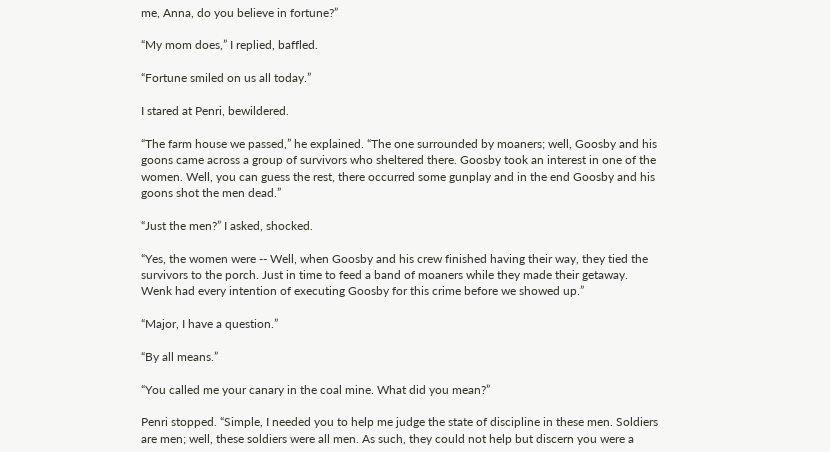me, Anna, do you believe in fortune?”

“My mom does,” I replied, baffled.

“Fortune smiled on us all today.”

I stared at Penri, bewildered.

“The farm house we passed,” he explained. “The one surrounded by moaners; well, Goosby and his goons came across a group of survivors who sheltered there. Goosby took an interest in one of the women. Well, you can guess the rest, there occurred some gunplay and in the end Goosby and his goons shot the men dead.”

“Just the men?” I asked, shocked.

“Yes, the women were -- Well, when Goosby and his crew finished having their way, they tied the survivors to the porch. Just in time to feed a band of moaners while they made their getaway. Wenk had every intention of executing Goosby for this crime before we showed up.”

“Major, I have a question.”

“By all means.”

“You called me your canary in the coal mine. What did you mean?”

Penri stopped. “Simple, I needed you to help me judge the state of discipline in these men. Soldiers are men; well, these soldiers were all men. As such, they could not help but discern you were a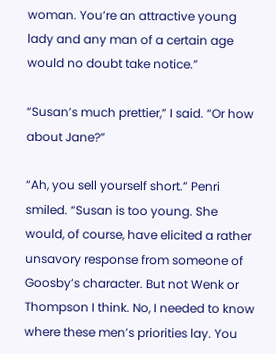woman. You’re an attractive young lady and any man of a certain age would no doubt take notice.”

“Susan’s much prettier,” I said. “Or how about Jane?”

“Ah, you sell yourself short.” Penri smiled. “Susan is too young. She would, of course, have elicited a rather unsavory response from someone of Goosby’s character. But not Wenk or Thompson I think. No, I needed to know where these men’s priorities lay. You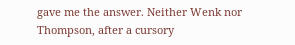gave me the answer. Neither Wenk nor Thompson, after a cursory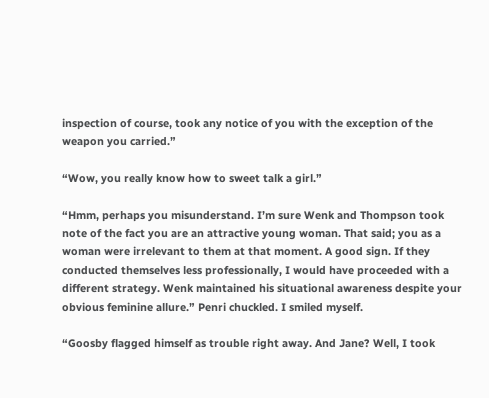inspection of course, took any notice of you with the exception of the weapon you carried.”

“Wow, you really know how to sweet talk a girl.”

“Hmm, perhaps you misunderstand. I’m sure Wenk and Thompson took note of the fact you are an attractive young woman. That said; you as a woman were irrelevant to them at that moment. A good sign. If they conducted themselves less professionally, I would have proceeded with a different strategy. Wenk maintained his situational awareness despite your obvious feminine allure.” Penri chuckled. I smiled myself.

“Goosby flagged himself as trouble right away. And Jane? Well, I took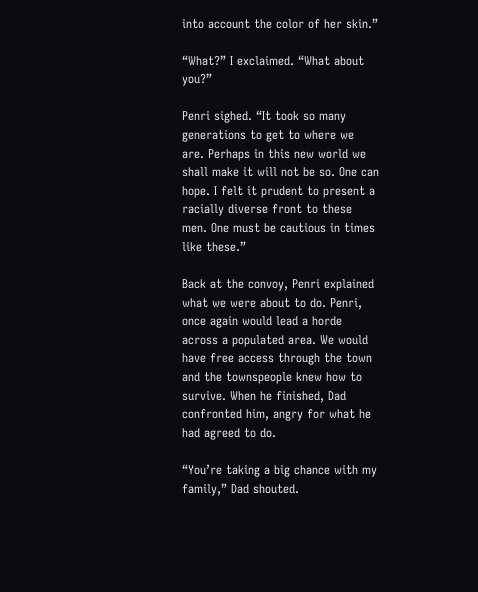into account the color of her skin.”

“What?” I exclaimed. “What about you?”

Penri sighed. “It took so many generations to get to where we are. Perhaps in this new world we shall make it will not be so. One can hope. I felt it prudent to present a racially diverse front to these men. One must be cautious in times like these.”

Back at the convoy, Penri explained what we were about to do. Penri, once again would lead a horde across a populated area. We would have free access through the town and the townspeople knew how to survive. When he finished, Dad confronted him, angry for what he had agreed to do.

“You’re taking a big chance with my family,” Dad shouted.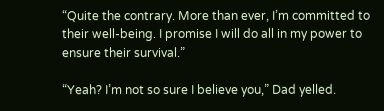“Quite the contrary. More than ever, I’m committed to their well-being. I promise I will do all in my power to ensure their survival.”

“Yeah? I’m not so sure I believe you,” Dad yelled.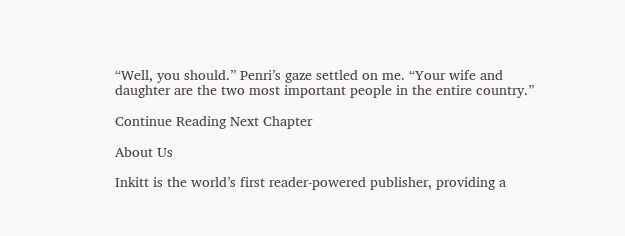“Well, you should.” Penri’s gaze settled on me. “Your wife and daughter are the two most important people in the entire country.”

Continue Reading Next Chapter

About Us

Inkitt is the world’s first reader-powered publisher, providing a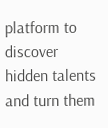platform to discover hidden talents and turn them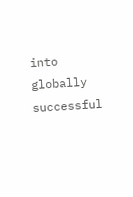into globally successful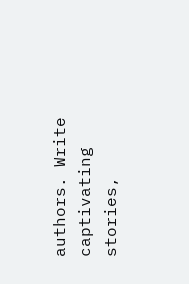authors. Write captivating stories,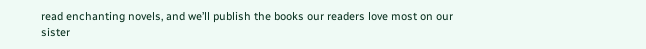read enchanting novels, and we’ll publish the books our readers love most on our sister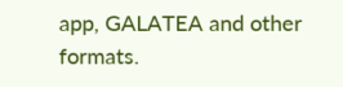app, GALATEA and other formats.